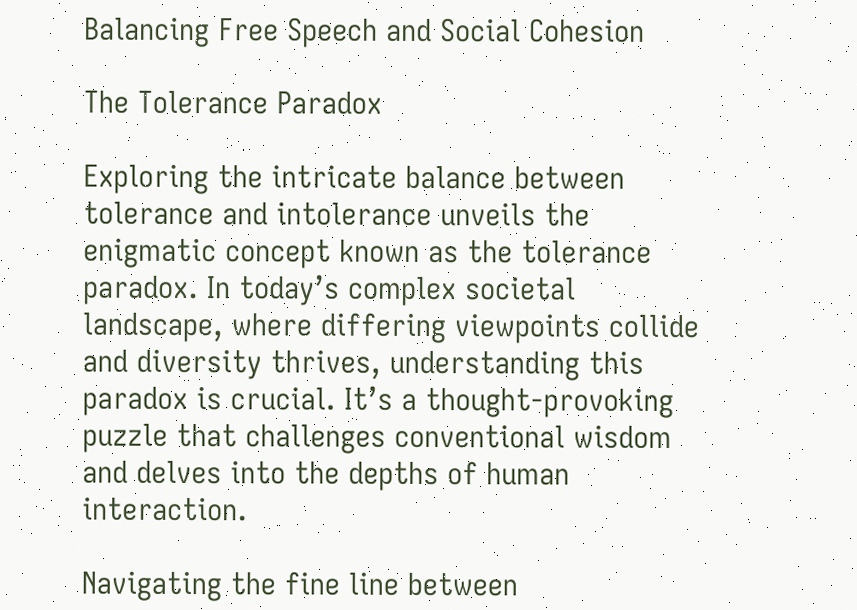Balancing Free Speech and Social Cohesion

The Tolerance Paradox

Exploring the intricate balance between tolerance and intolerance unveils the enigmatic concept known as the tolerance paradox. In today’s complex societal landscape, where differing viewpoints collide and diversity thrives, understanding this paradox is crucial. It’s a thought-provoking puzzle that challenges conventional wisdom and delves into the depths of human interaction.

Navigating the fine line between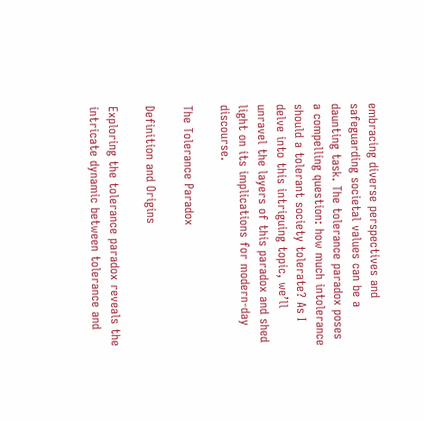embracing diverse perspectives and safeguarding societal values can be a daunting task. The tolerance paradox poses a compelling question: how much intolerance should a tolerant society tolerate? As I delve into this intriguing topic, we’ll unravel the layers of this paradox and shed light on its implications for modern-day discourse.

The Tolerance Paradox

Definition and Origins

Exploring the tolerance paradox reveals the intricate dynamic between tolerance and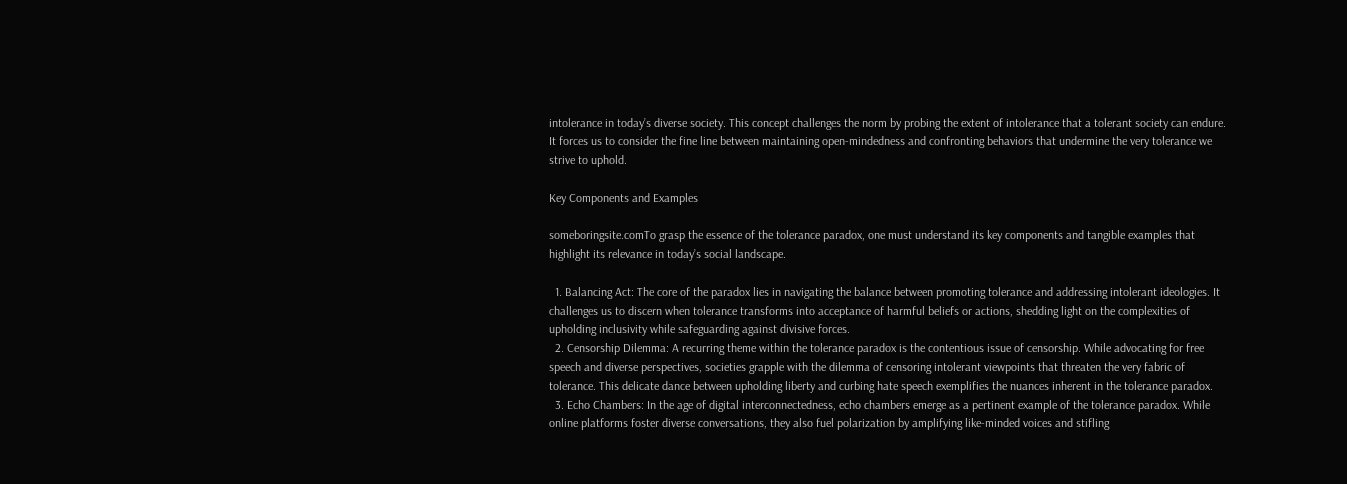intolerance in today’s diverse society. This concept challenges the norm by probing the extent of intolerance that a tolerant society can endure. It forces us to consider the fine line between maintaining open-mindedness and confronting behaviors that undermine the very tolerance we strive to uphold.

Key Components and Examples

someboringsite.comTo grasp the essence of the tolerance paradox, one must understand its key components and tangible examples that highlight its relevance in today’s social landscape.

  1. Balancing Act: The core of the paradox lies in navigating the balance between promoting tolerance and addressing intolerant ideologies. It challenges us to discern when tolerance transforms into acceptance of harmful beliefs or actions, shedding light on the complexities of upholding inclusivity while safeguarding against divisive forces.
  2. Censorship Dilemma: A recurring theme within the tolerance paradox is the contentious issue of censorship. While advocating for free speech and diverse perspectives, societies grapple with the dilemma of censoring intolerant viewpoints that threaten the very fabric of tolerance. This delicate dance between upholding liberty and curbing hate speech exemplifies the nuances inherent in the tolerance paradox.
  3. Echo Chambers: In the age of digital interconnectedness, echo chambers emerge as a pertinent example of the tolerance paradox. While online platforms foster diverse conversations, they also fuel polarization by amplifying like-minded voices and stifling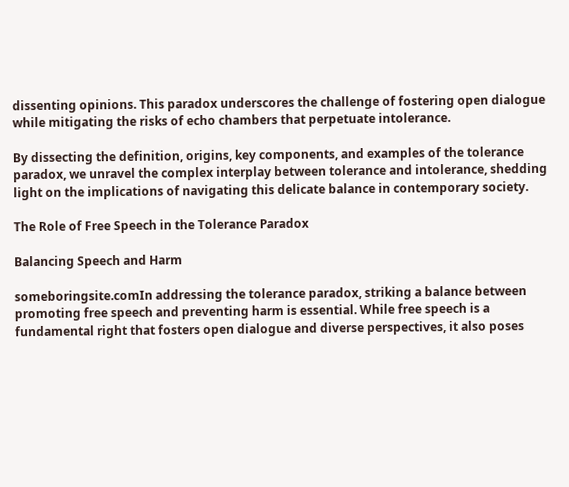dissenting opinions. This paradox underscores the challenge of fostering open dialogue while mitigating the risks of echo chambers that perpetuate intolerance.

By dissecting the definition, origins, key components, and examples of the tolerance paradox, we unravel the complex interplay between tolerance and intolerance, shedding light on the implications of navigating this delicate balance in contemporary society.

The Role of Free Speech in the Tolerance Paradox

Balancing Speech and Harm

someboringsite.comIn addressing the tolerance paradox, striking a balance between promoting free speech and preventing harm is essential. While free speech is a fundamental right that fosters open dialogue and diverse perspectives, it also poses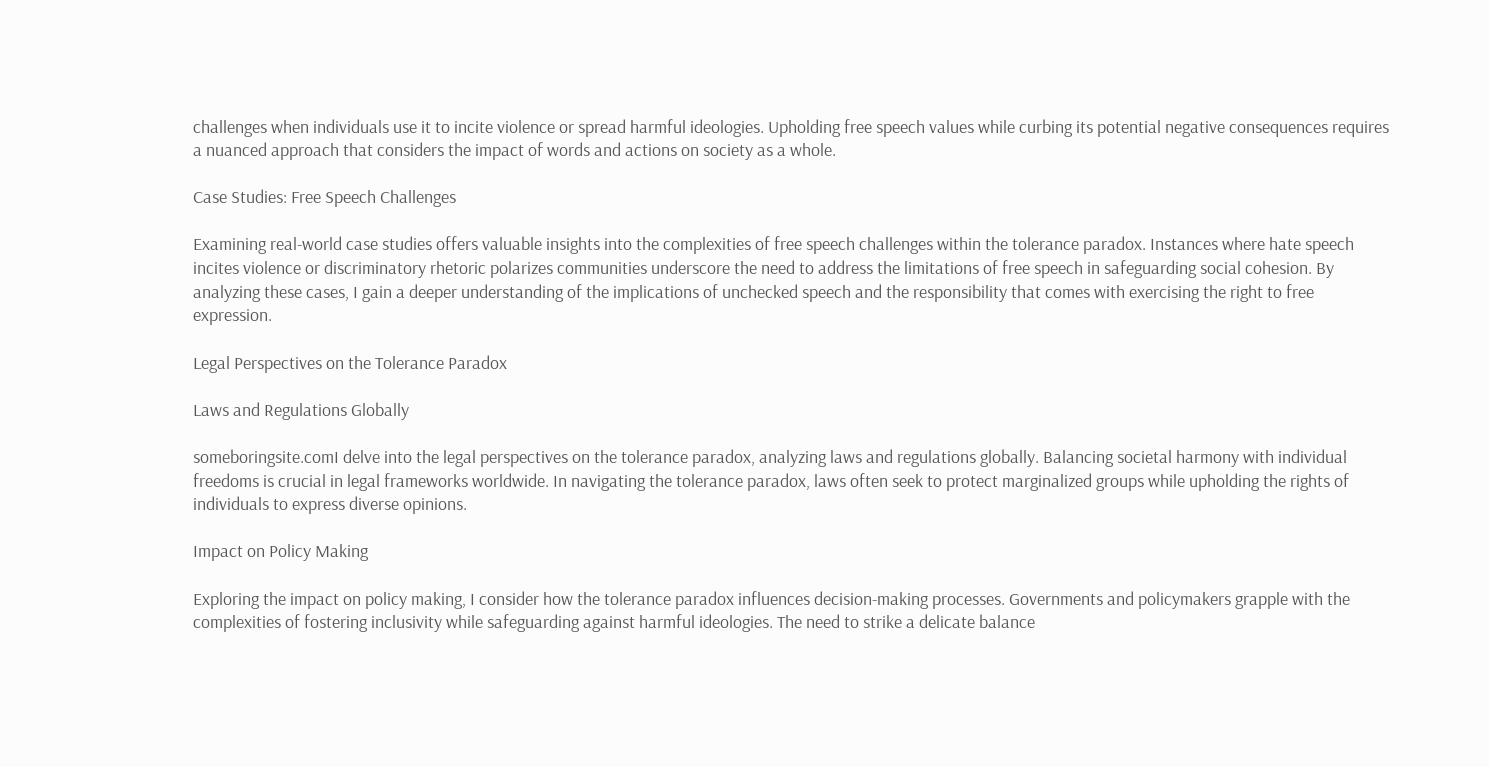challenges when individuals use it to incite violence or spread harmful ideologies. Upholding free speech values while curbing its potential negative consequences requires a nuanced approach that considers the impact of words and actions on society as a whole.

Case Studies: Free Speech Challenges

Examining real-world case studies offers valuable insights into the complexities of free speech challenges within the tolerance paradox. Instances where hate speech incites violence or discriminatory rhetoric polarizes communities underscore the need to address the limitations of free speech in safeguarding social cohesion. By analyzing these cases, I gain a deeper understanding of the implications of unchecked speech and the responsibility that comes with exercising the right to free expression.

Legal Perspectives on the Tolerance Paradox

Laws and Regulations Globally

someboringsite.comI delve into the legal perspectives on the tolerance paradox, analyzing laws and regulations globally. Balancing societal harmony with individual freedoms is crucial in legal frameworks worldwide. In navigating the tolerance paradox, laws often seek to protect marginalized groups while upholding the rights of individuals to express diverse opinions.

Impact on Policy Making

Exploring the impact on policy making, I consider how the tolerance paradox influences decision-making processes. Governments and policymakers grapple with the complexities of fostering inclusivity while safeguarding against harmful ideologies. The need to strike a delicate balance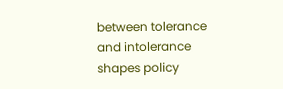between tolerance and intolerance shapes policy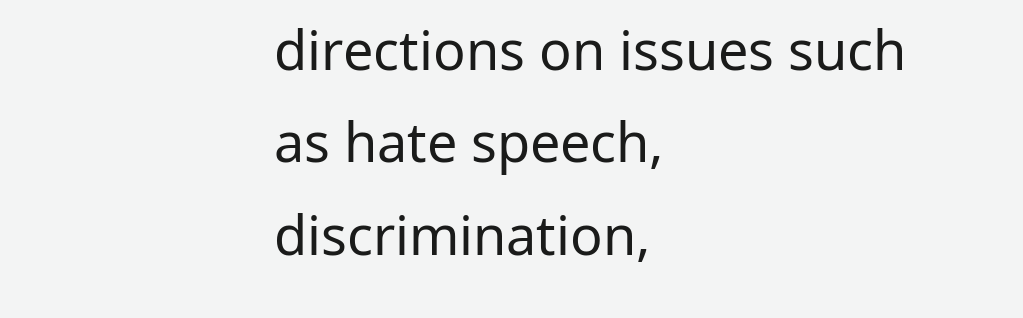directions on issues such as hate speech, discrimination,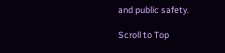and public safety.

Scroll to Top